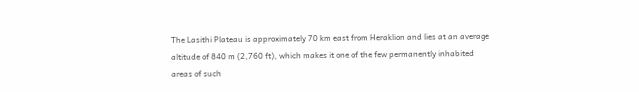The Lasithi Plateau is approximately 70 km east from Heraklion and lies at an average altitude of 840 m (2,760 ft), which makes it one of the few permanently inhabited areas of such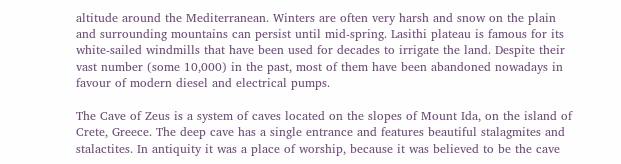altitude around the Mediterranean. Winters are often very harsh and snow on the plain and surrounding mountains can persist until mid-spring. Lasithi plateau is famous for its white-sailed windmills that have been used for decades to irrigate the land. Despite their vast number (some 10,000) in the past, most of them have been abandoned nowadays in favour of modern diesel and electrical pumps.

The Cave of Zeus is a system of caves located on the slopes of Mount Ida, on the island of Crete, Greece. The deep cave has a single entrance and features beautiful stalagmites and stalactites. In antiquity it was a place of worship, because it was believed to be the cave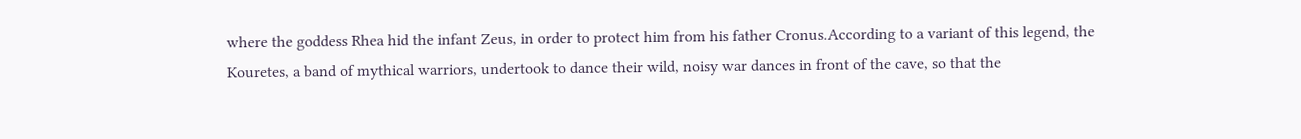where the goddess Rhea hid the infant Zeus, in order to protect him from his father Cronus.According to a variant of this legend, the Kouretes, a band of mythical warriors, undertook to dance their wild, noisy war dances in front of the cave, so that the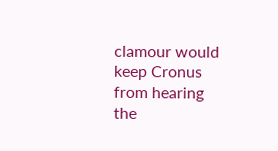clamour would keep Cronus from hearing the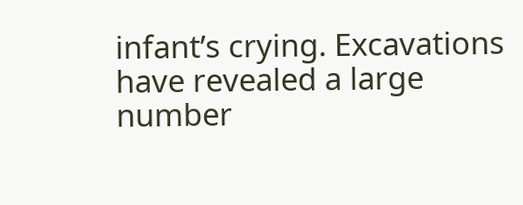infant’s crying. Excavations have revealed a large number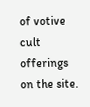of votive cult offerings on the site.